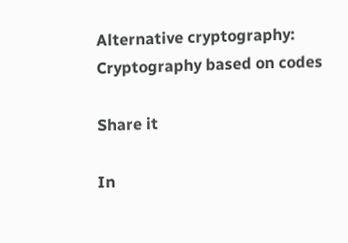Alternative cryptography: Cryptography based on codes

Share it

In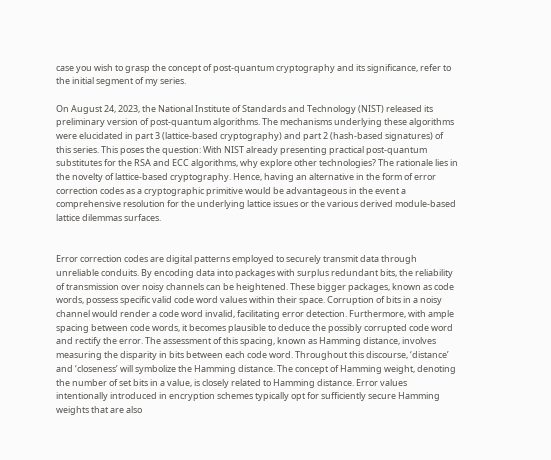case you wish to grasp the concept of post-quantum cryptography and its significance, refer to the initial segment of my series.

On August 24, 2023, the National Institute of Standards and Technology (NIST) released its preliminary version of post-quantum algorithms. The mechanisms underlying these algorithms were elucidated in part 3 (lattice-based cryptography) and part 2 (hash-based signatures) of this series. This poses the question: With NIST already presenting practical post-quantum substitutes for the RSA and ECC algorithms, why explore other technologies? The rationale lies in the novelty of lattice-based cryptography. Hence, having an alternative in the form of error correction codes as a cryptographic primitive would be advantageous in the event a comprehensive resolution for the underlying lattice issues or the various derived module-based lattice dilemmas surfaces.


Error correction codes are digital patterns employed to securely transmit data through unreliable conduits. By encoding data into packages with surplus redundant bits, the reliability of transmission over noisy channels can be heightened. These bigger packages, known as code words, possess specific valid code word values within their space. Corruption of bits in a noisy channel would render a code word invalid, facilitating error detection. Furthermore, with ample spacing between code words, it becomes plausible to deduce the possibly corrupted code word and rectify the error. The assessment of this spacing, known as Hamming distance, involves measuring the disparity in bits between each code word. Throughout this discourse, ‘distance’ and ‘closeness’ will symbolize the Hamming distance. The concept of Hamming weight, denoting the number of set bits in a value, is closely related to Hamming distance. Error values intentionally introduced in encryption schemes typically opt for sufficiently secure Hamming weights that are also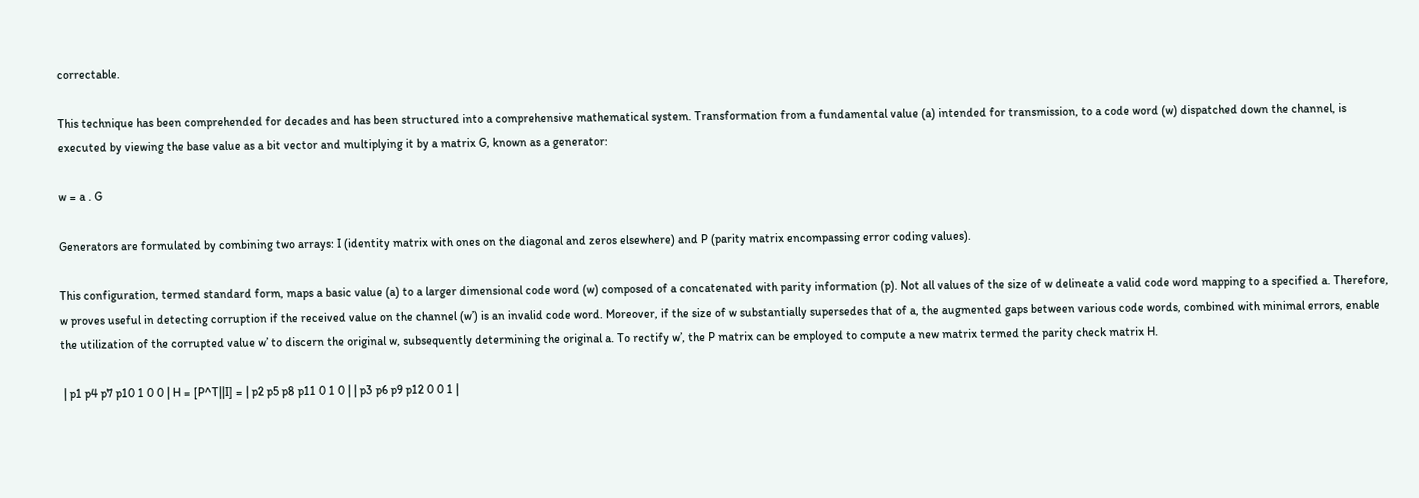correctable.

This technique has been comprehended for decades and has been structured into a comprehensive mathematical system. Transformation from a fundamental value (a) intended for transmission, to a code word (w) dispatched down the channel, is executed by viewing the base value as a bit vector and multiplying it by a matrix G, known as a generator:

w = a . G

Generators are formulated by combining two arrays: I (identity matrix with ones on the diagonal and zeros elsewhere) and P (parity matrix encompassing error coding values).

This configuration, termed standard form, maps a basic value (a) to a larger dimensional code word (w) composed of a concatenated with parity information (p). Not all values of the size of w delineate a valid code word mapping to a specified a. Therefore, w proves useful in detecting corruption if the received value on the channel (w’) is an invalid code word. Moreover, if the size of w substantially supersedes that of a, the augmented gaps between various code words, combined with minimal errors, enable the utilization of the corrupted value w’ to discern the original w, subsequently determining the original a. To rectify w’, the P matrix can be employed to compute a new matrix termed the parity check matrix H.

 | p1 p4 p7 p10 1 0 0 | H = [P^T||I] = | p2 p5 p8 p11 0 1 0 | | p3 p6 p9 p12 0 0 1 |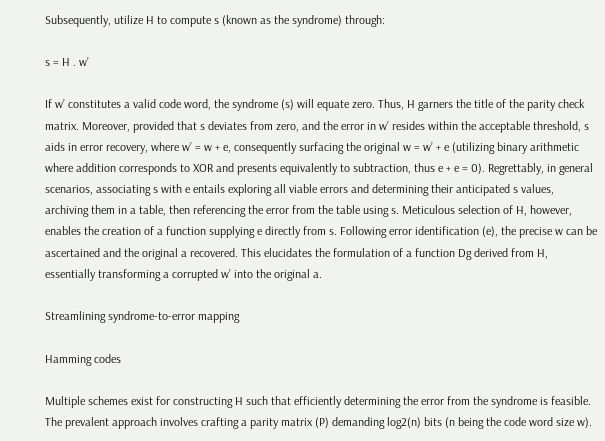Subsequently, utilize H to compute s (known as the syndrome) through:

s = H . w’

If w’ constitutes a valid code word, the syndrome (s) will equate zero. Thus, H garners the title of the parity check matrix. Moreover, provided that s deviates from zero, and the error in w’ resides within the acceptable threshold, s aids in error recovery, where w’ = w + e, consequently surfacing the original w = w’ + e (utilizing binary arithmetic where addition corresponds to XOR and presents equivalently to subtraction, thus e + e = 0). Regrettably, in general scenarios, associating s with e entails exploring all viable errors and determining their anticipated s values, archiving them in a table, then referencing the error from the table using s. Meticulous selection of H, however, enables the creation of a function supplying e directly from s. Following error identification (e), the precise w can be ascertained and the original a recovered. This elucidates the formulation of a function Dg derived from H, essentially transforming a corrupted w’ into the original a.

Streamlining syndrome-to-error mapping

Hamming codes

Multiple schemes exist for constructing H such that efficiently determining the error from the syndrome is feasible. The prevalent approach involves crafting a parity matrix (P) demanding log2(n) bits (n being the code word size w).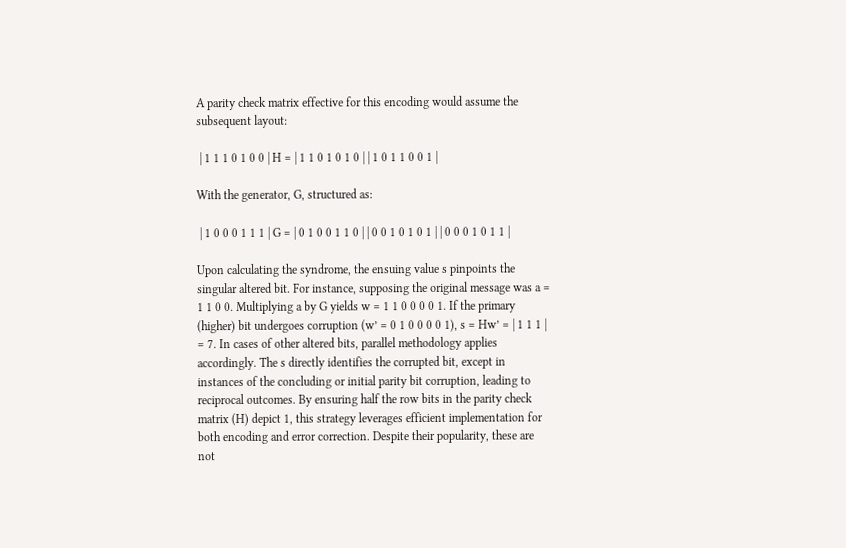A parity check matrix effective for this encoding would assume the subsequent layout:

 | 1 1 1 0 1 0 0 | H = | 1 1 0 1 0 1 0 | | 1 0 1 1 0 0 1 |

With the generator, G, structured as:

 | 1 0 0 0 1 1 1 | G = | 0 1 0 0 1 1 0 | | 0 0 1 0 1 0 1 | | 0 0 0 1 0 1 1 |

Upon calculating the syndrome, the ensuing value s pinpoints the singular altered bit. For instance, supposing the original message was a = 1 1 0 0. Multiplying a by G yields w = 1 1 0 0 0 0 1. If the primary (higher) bit undergoes corruption (w’ = 0 1 0 0 0 0 1), s = Hw’ = | 1 1 1 | = 7. In cases of other altered bits, parallel methodology applies accordingly. The s directly identifies the corrupted bit, except in instances of the concluding or initial parity bit corruption, leading to reciprocal outcomes. By ensuring half the row bits in the parity check matrix (H) depict 1, this strategy leverages efficient implementation for both encoding and error correction. Despite their popularity, these are not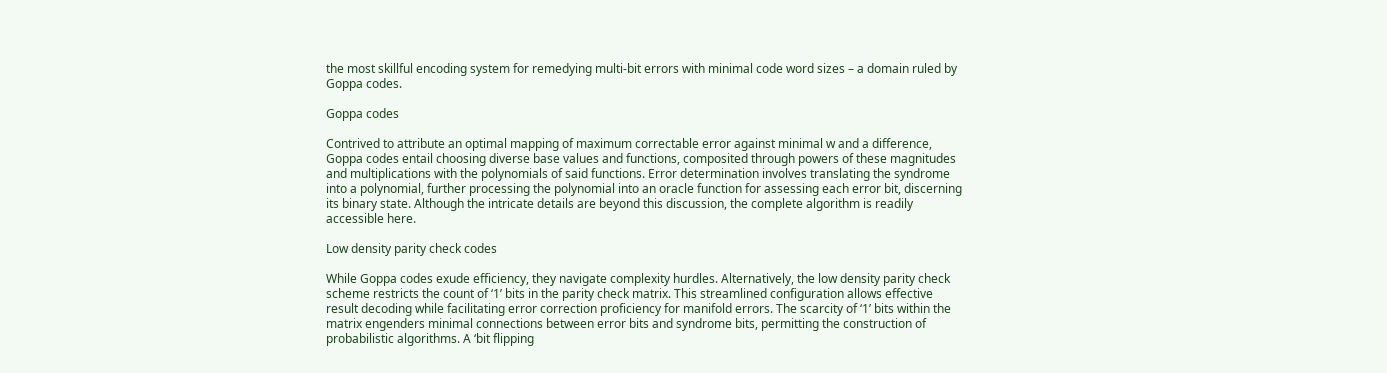the most skillful encoding system for remedying multi-bit errors with minimal code word sizes – a domain ruled by Goppa codes.

Goppa codes

Contrived to attribute an optimal mapping of maximum correctable error against minimal w and a difference, Goppa codes entail choosing diverse base values and functions, composited through powers of these magnitudes and multiplications with the polynomials of said functions. Error determination involves translating the syndrome into a polynomial, further processing the polynomial into an oracle function for assessing each error bit, discerning its binary state. Although the intricate details are beyond this discussion, the complete algorithm is readily accessible here.

Low density parity check codes

While Goppa codes exude efficiency, they navigate complexity hurdles. Alternatively, the low density parity check scheme restricts the count of ‘1’ bits in the parity check matrix. This streamlined configuration allows effective result decoding while facilitating error correction proficiency for manifold errors. The scarcity of ‘1’ bits within the matrix engenders minimal connections between error bits and syndrome bits, permitting the construction of probabilistic algorithms. A ‘bit flipping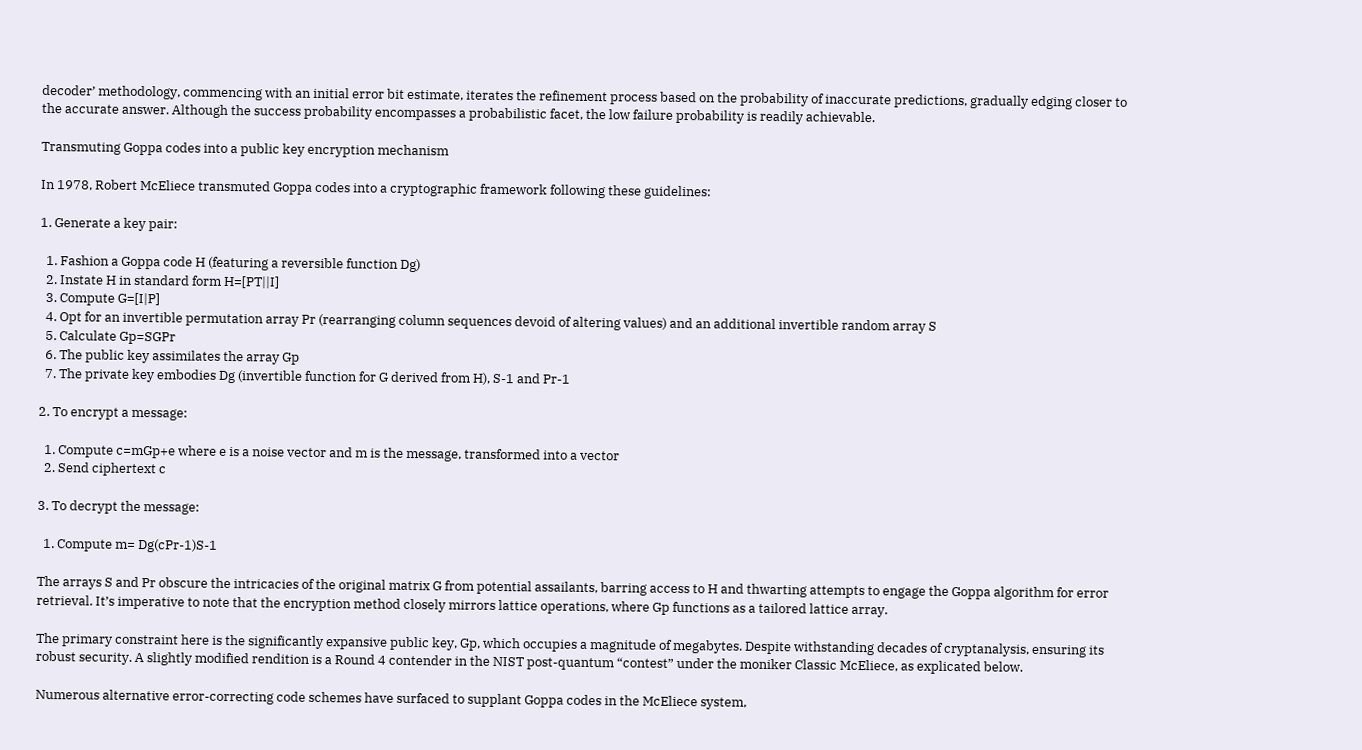decoder’ methodology, commencing with an initial error bit estimate, iterates the refinement process based on the probability of inaccurate predictions, gradually edging closer to the accurate answer. Although the success probability encompasses a probabilistic facet, the low failure probability is readily achievable.

Transmuting Goppa codes into a public key encryption mechanism

In 1978, Robert McEliece transmuted Goppa codes into a cryptographic framework following these guidelines:

1. Generate a key pair:

  1. Fashion a Goppa code H (featuring a reversible function Dg)
  2. Instate H in standard form H=[PT||I]
  3. Compute G=[I|P]
  4. Opt for an invertible permutation array Pr (rearranging column sequences devoid of altering values) and an additional invertible random array S
  5. Calculate Gp=SGPr
  6. The public key assimilates the array Gp
  7. The private key embodies Dg (invertible function for G derived from H), S-1 and Pr-1

2. To encrypt a message:

  1. Compute c=mGp+e where e is a noise vector and m is the message, transformed into a vector
  2. Send ciphertext c

3. To decrypt the message:

  1. Compute m= Dg(cPr-1)S-1

The arrays S and Pr obscure the intricacies of the original matrix G from potential assailants, barring access to H and thwarting attempts to engage the Goppa algorithm for error retrieval. It’s imperative to note that the encryption method closely mirrors lattice operations, where Gp functions as a tailored lattice array.

The primary constraint here is the significantly expansive public key, Gp, which occupies a magnitude of megabytes. Despite withstanding decades of cryptanalysis, ensuring its robust security. A slightly modified rendition is a Round 4 contender in the NIST post-quantum “contest” under the moniker Classic McEliece, as explicated below.

Numerous alternative error-correcting code schemes have surfaced to supplant Goppa codes in the McEliece system,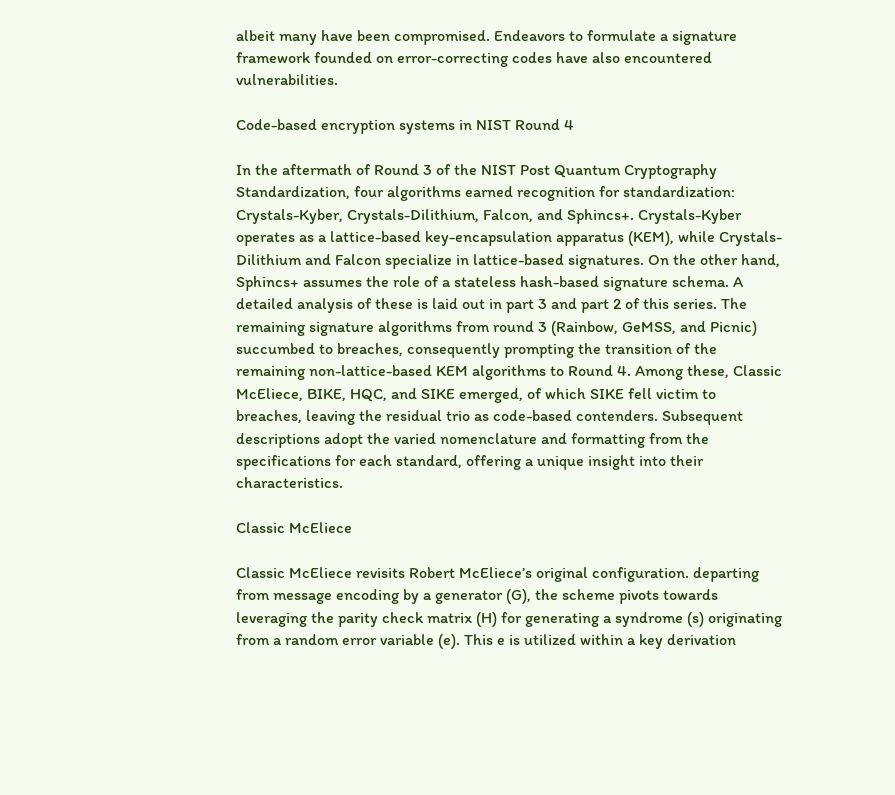albeit many have been compromised. Endeavors to formulate a signature framework founded on error-correcting codes have also encountered vulnerabilities.

Code-based encryption systems in NIST Round 4

In the aftermath of Round 3 of the NIST Post Quantum Cryptography Standardization, four algorithms earned recognition for standardization: Crystals-Kyber, Crystals-Dilithium, Falcon, and Sphincs+. Crystals-Kyber operates as a lattice-based key-encapsulation apparatus (KEM), while Crystals-Dilithium and Falcon specialize in lattice-based signatures. On the other hand, Sphincs+ assumes the role of a stateless hash-based signature schema. A detailed analysis of these is laid out in part 3 and part 2 of this series. The remaining signature algorithms from round 3 (Rainbow, GeMSS, and Picnic) succumbed to breaches, consequently prompting the transition of the remaining non-lattice-based KEM algorithms to Round 4. Among these, Classic McEliece, BIKE, HQC, and SIKE emerged, of which SIKE fell victim to breaches, leaving the residual trio as code-based contenders. Subsequent descriptions adopt the varied nomenclature and formatting from the specifications for each standard, offering a unique insight into their characteristics.

Classic McEliece

Classic McEliece revisits Robert McEliece’s original configuration. departing from message encoding by a generator (G), the scheme pivots towards leveraging the parity check matrix (H) for generating a syndrome (s) originating from a random error variable (e). This e is utilized within a key derivation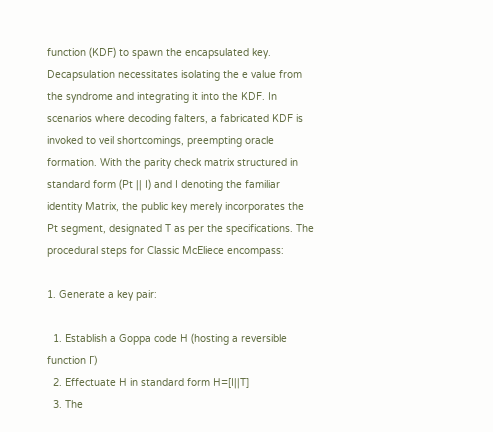function (KDF) to spawn the encapsulated key. Decapsulation necessitates isolating the e value from the syndrome and integrating it into the KDF. In scenarios where decoding falters, a fabricated KDF is invoked to veil shortcomings, preempting oracle formation. With the parity check matrix structured in standard form (Pt || I) and I denoting the familiar identity Matrix, the public key merely incorporates the Pt segment, designated T as per the specifications. The procedural steps for Classic McEliece encompass:

1. Generate a key pair:

  1. Establish a Goppa code H (hosting a reversible function Γ)
  2. Effectuate H in standard form H=[I||T]
  3. The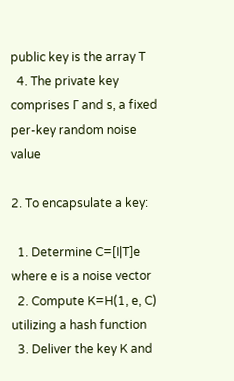public key is the array T
  4. The private key comprises Γ and s, a fixed per-key random noise value

2. To encapsulate a key:

  1. Determine C=[I|T]e where e is a noise vector
  2. Compute K=H(1, e, C) utilizing a hash function
  3. Deliver the key K and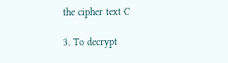the cipher text C

3. To decrypt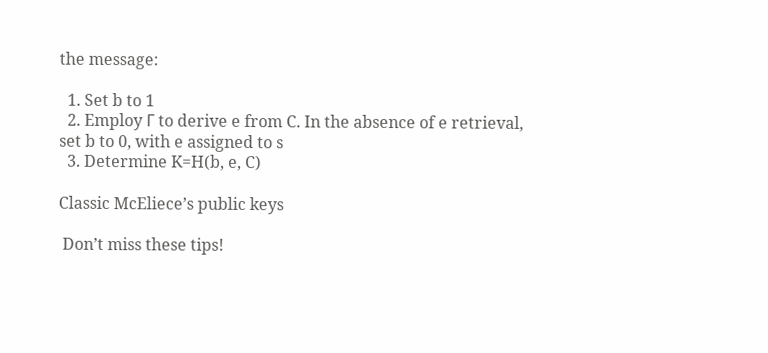the message:

  1. Set b to 1
  2. Employ Γ to derive e from C. In the absence of e retrieval, set b to 0, with e assigned to s
  3. Determine K=H(b, e, C)

Classic McEliece’s public keys

 Don’t miss these tips!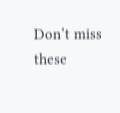Don’t miss these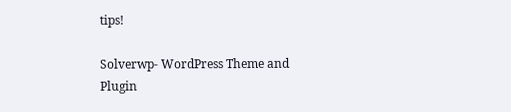tips!

Solverwp- WordPress Theme and Plugin